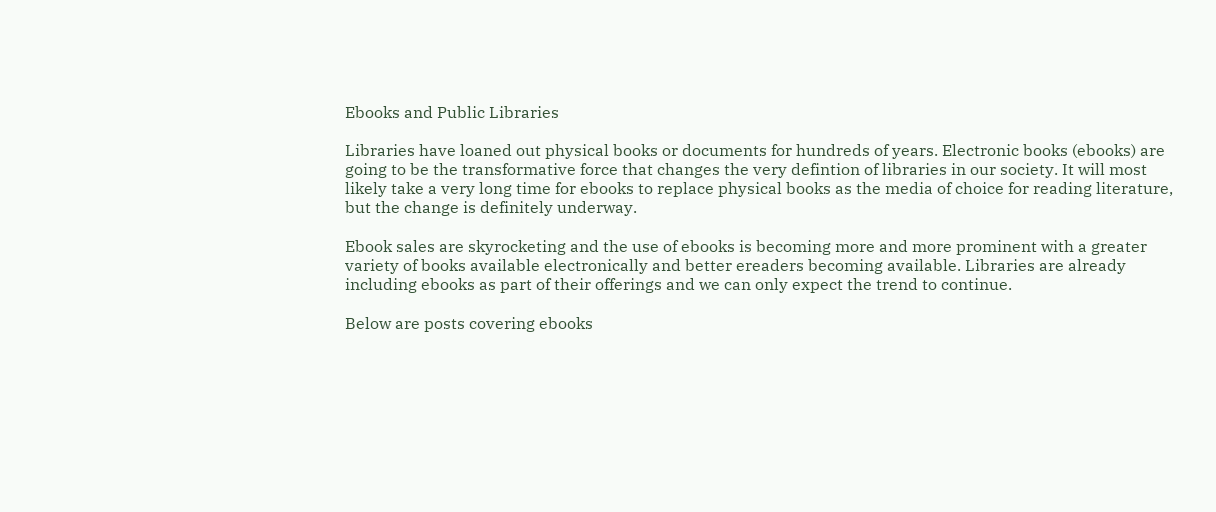Ebooks and Public Libraries

Libraries have loaned out physical books or documents for hundreds of years. Electronic books (ebooks) are going to be the transformative force that changes the very defintion of libraries in our society. It will most likely take a very long time for ebooks to replace physical books as the media of choice for reading literature, but the change is definitely underway.

Ebook sales are skyrocketing and the use of ebooks is becoming more and more prominent with a greater variety of books available electronically and better ereaders becoming available. Libraries are already including ebooks as part of their offerings and we can only expect the trend to continue.

Below are posts covering ebooks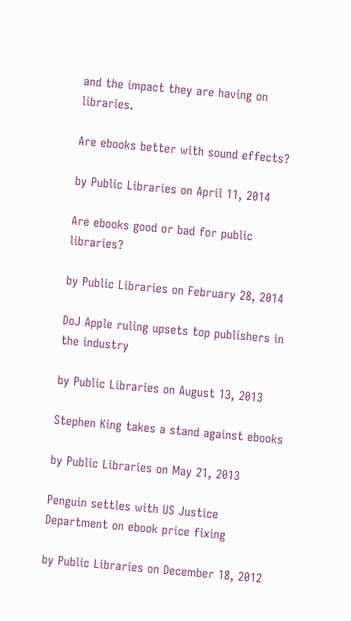and the impact they are having on libraries.

Are ebooks better with sound effects?

by Public Libraries on April 11, 2014

Are ebooks good or bad for public libraries?

by Public Libraries on February 28, 2014

DoJ Apple ruling upsets top publishers in the industry

by Public Libraries on August 13, 2013

Stephen King takes a stand against ebooks

by Public Libraries on May 21, 2013

Penguin settles with US Justice Department on ebook price fixing

by Public Libraries on December 18, 2012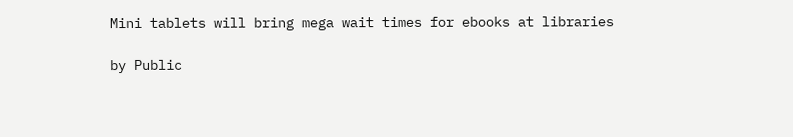Mini tablets will bring mega wait times for ebooks at libraries

by Public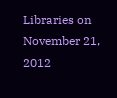Libraries on November 21, 2012